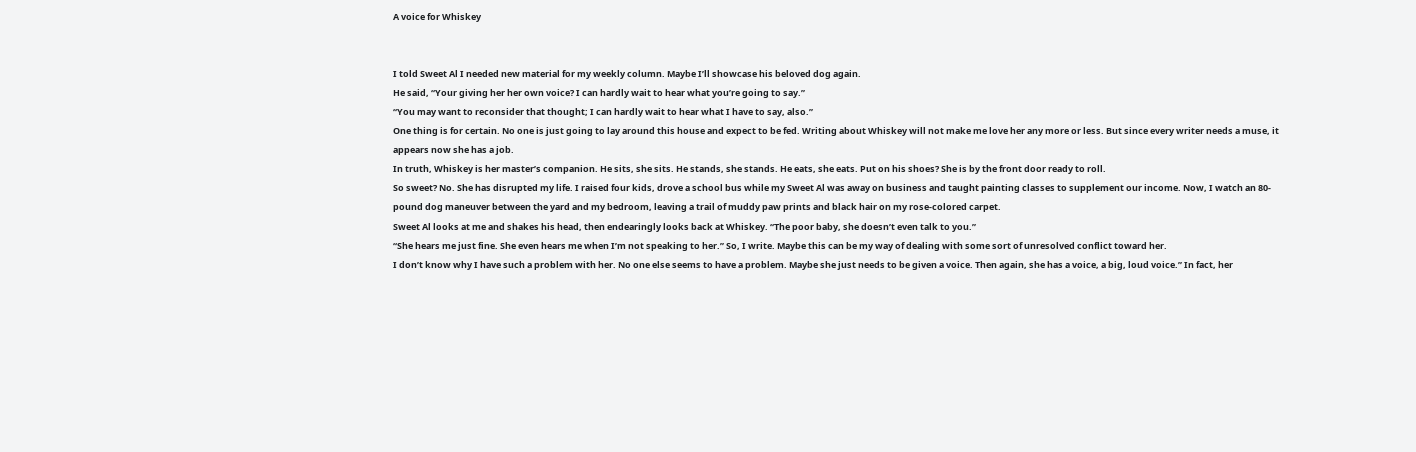A voice for Whiskey


I told Sweet Al I needed new material for my weekly column. Maybe I’ll showcase his beloved dog again.
He said, “Your giving her her own voice? I can hardly wait to hear what you’re going to say.”
“You may want to reconsider that thought; I can hardly wait to hear what I have to say, also.”
One thing is for certain. No one is just going to lay around this house and expect to be fed. Writing about Whiskey will not make me love her any more or less. But since every writer needs a muse, it appears now she has a job.
In truth, Whiskey is her master’s companion. He sits, she sits. He stands, she stands. He eats, she eats. Put on his shoes? She is by the front door ready to roll.
So sweet? No. She has disrupted my life. I raised four kids, drove a school bus while my Sweet Al was away on business and taught painting classes to supplement our income. Now, I watch an 80-pound dog maneuver between the yard and my bedroom, leaving a trail of muddy paw prints and black hair on my rose-colored carpet.
Sweet Al looks at me and shakes his head, then endearingly looks back at Whiskey. “The poor baby, she doesn’t even talk to you.”
“She hears me just fine. She even hears me when I’m not speaking to her.” So, I write. Maybe this can be my way of dealing with some sort of unresolved conflict toward her.
I don’t know why I have such a problem with her. No one else seems to have a problem. Maybe she just needs to be given a voice. Then again, she has a voice, a big, loud voice.” In fact, her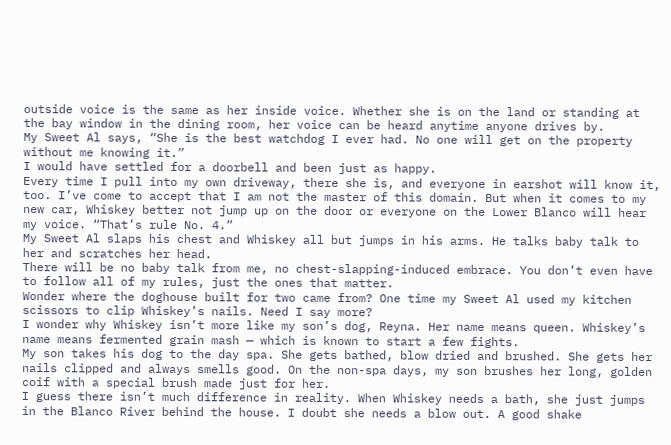outside voice is the same as her inside voice. Whether she is on the land or standing at the bay window in the dining room, her voice can be heard anytime anyone drives by.
My Sweet Al says, “She is the best watchdog I ever had. No one will get on the property without me knowing it.”
I would have settled for a doorbell and been just as happy.
Every time I pull into my own driveway, there she is, and everyone in earshot will know it, too. I’ve come to accept that I am not the master of this domain. But when it comes to my new car, Whiskey better not jump up on the door or everyone on the Lower Blanco will hear my voice. “That’s rule No. 4.”
My Sweet Al slaps his chest and Whiskey all but jumps in his arms. He talks baby talk to her and scratches her head.
There will be no baby talk from me, no chest-slapping-induced embrace. You don’t even have to follow all of my rules, just the ones that matter.
Wonder where the doghouse built for two came from? One time my Sweet Al used my kitchen scissors to clip Whiskey’s nails. Need I say more?
I wonder why Whiskey isn’t more like my son’s dog, Reyna. Her name means queen. Whiskey’s name means fermented grain mash — which is known to start a few fights.
My son takes his dog to the day spa. She gets bathed, blow dried and brushed. She gets her nails clipped and always smells good. On the non-spa days, my son brushes her long, golden coif with a special brush made just for her.
I guess there isn’t much difference in reality. When Whiskey needs a bath, she just jumps in the Blanco River behind the house. I doubt she needs a blow out. A good shake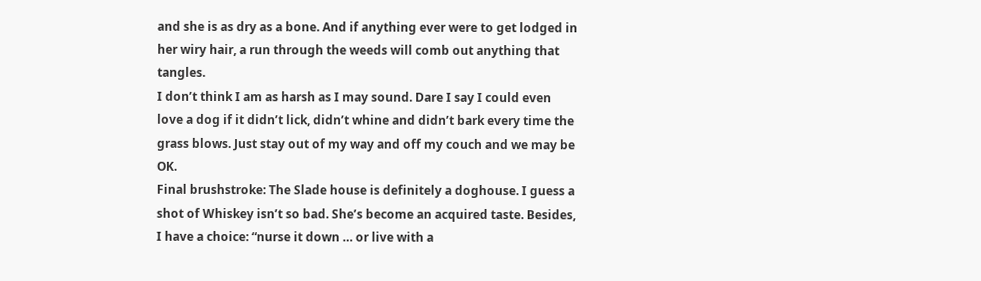and she is as dry as a bone. And if anything ever were to get lodged in her wiry hair, a run through the weeds will comb out anything that tangles.
I don’t think I am as harsh as I may sound. Dare I say I could even love a dog if it didn’t lick, didn’t whine and didn’t bark every time the grass blows. Just stay out of my way and off my couch and we may be OK.
Final brushstroke: The Slade house is definitely a doghouse. I guess a shot of Whiskey isn’t so bad. She’s become an acquired taste. Besides, I have a choice: “nurse it down … or live with a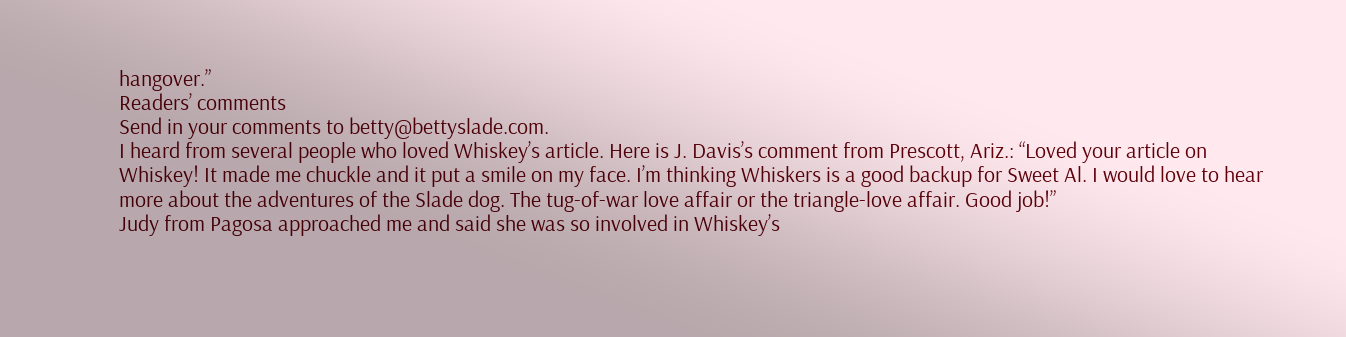hangover.”
Readers’ comments
Send in your comments to betty@bettyslade.com.
I heard from several people who loved Whiskey’s article. Here is J. Davis’s comment from Prescott, Ariz.: “Loved your article on Whiskey! It made me chuckle and it put a smile on my face. I’m thinking Whiskers is a good backup for Sweet Al. I would love to hear more about the adventures of the Slade dog. The tug-of-war love affair or the triangle-love affair. Good job!”
Judy from Pagosa approached me and said she was so involved in Whiskey’s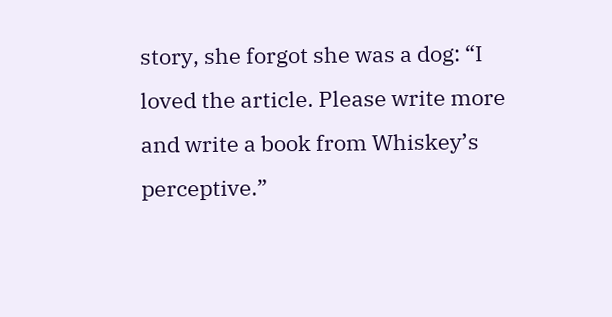story, she forgot she was a dog: “I loved the article. Please write more and write a book from Whiskey’s perceptive.”